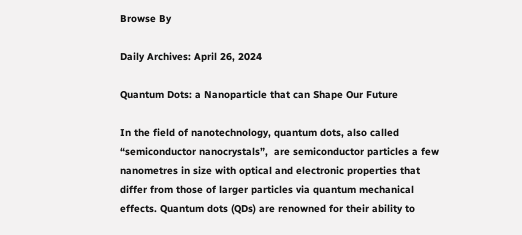Browse By

Daily Archives: April 26, 2024

Quantum Dots: a Nanoparticle that can Shape Our Future

In the field of nanotechnology, quantum dots, also called “semiconductor nanocrystals”,  are semiconductor particles a few nanometres in size with optical and electronic properties that differ from those of larger particles via quantum mechanical effects. Quantum dots (QDs) are renowned for their ability to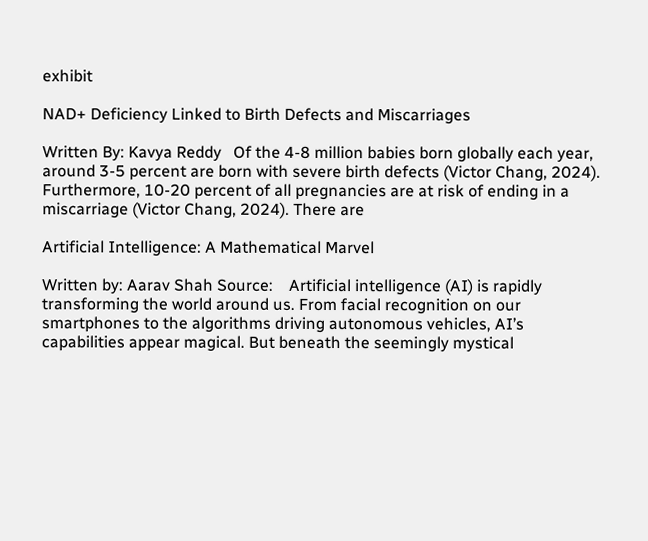exhibit

NAD+ Deficiency Linked to Birth Defects and Miscarriages

Written By: Kavya Reddy   Of the 4-8 million babies born globally each year, around 3-5 percent are born with severe birth defects (Victor Chang, 2024). Furthermore, 10-20 percent of all pregnancies are at risk of ending in a miscarriage (Victor Chang, 2024). There are

Artificial Intelligence: A Mathematical Marvel

Written by: Aarav Shah Source:    Artificial intelligence (AI) is rapidly transforming the world around us. From facial recognition on our smartphones to the algorithms driving autonomous vehicles, AI’s capabilities appear magical. But beneath the seemingly mystical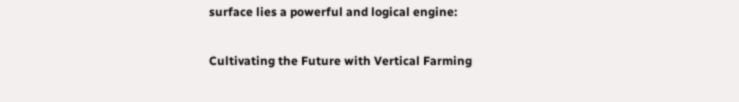surface lies a powerful and logical engine:

Cultivating the Future with Vertical Farming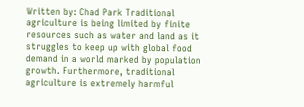Written by: Chad Park Traditional agriculture is being limited by finite resources such as water and land as it struggles to keep up with global food demand in a world marked by population growth. Furthermore, traditional agriculture is extremely harmful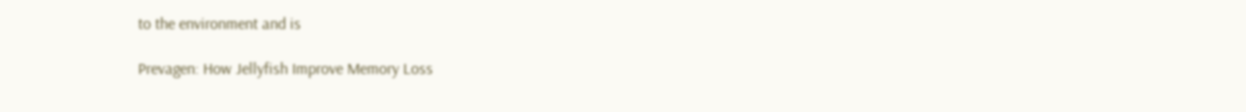to the environment and is

Prevagen: How Jellyfish Improve Memory Loss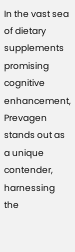In the vast sea of dietary supplements promising cognitive enhancement, Prevagen stands out as a unique contender, harnessing the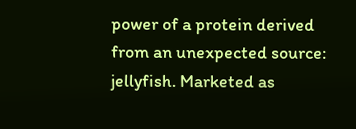power of a protein derived from an unexpected source: jellyfish. Marketed as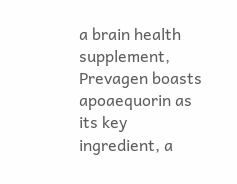a brain health supplement, Prevagen boasts apoaequorin as its key ingredient, a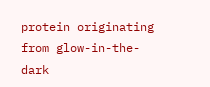protein originating from glow-in-the-dark